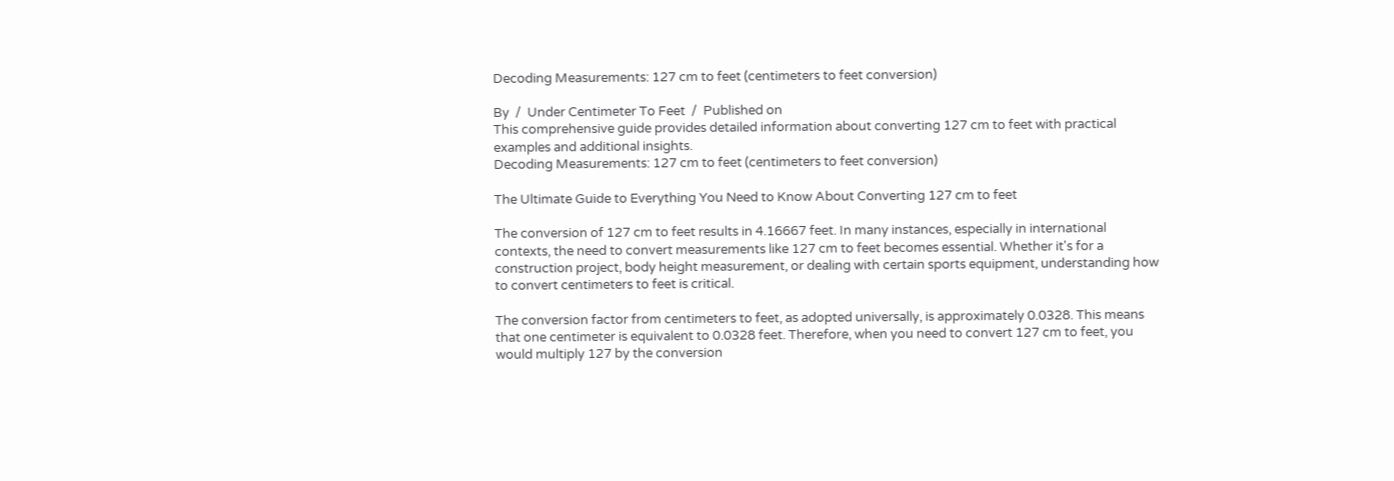Decoding Measurements: 127 cm to feet (centimeters to feet conversion)

By  /  Under Centimeter To Feet  /  Published on
This comprehensive guide provides detailed information about converting 127 cm to feet with practical examples and additional insights.
Decoding Measurements: 127 cm to feet (centimeters to feet conversion)

The Ultimate Guide to Everything You Need to Know About Converting 127 cm to feet

The conversion of 127 cm to feet results in 4.16667 feet. In many instances, especially in international contexts, the need to convert measurements like 127 cm to feet becomes essential. Whether it's for a construction project, body height measurement, or dealing with certain sports equipment, understanding how to convert centimeters to feet is critical.

The conversion factor from centimeters to feet, as adopted universally, is approximately 0.0328. This means that one centimeter is equivalent to 0.0328 feet. Therefore, when you need to convert 127 cm to feet, you would multiply 127 by the conversion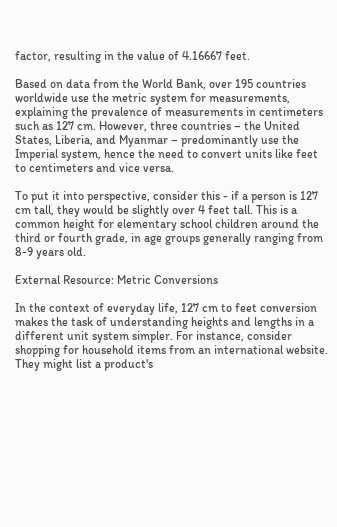factor, resulting in the value of 4.16667 feet.

Based on data from the World Bank, over 195 countries worldwide use the metric system for measurements, explaining the prevalence of measurements in centimeters such as 127 cm. However, three countries – the United States, Liberia, and Myanmar – predominantly use the Imperial system, hence the need to convert units like feet to centimeters and vice versa.

To put it into perspective, consider this - if a person is 127 cm tall, they would be slightly over 4 feet tall. This is a common height for elementary school children around the third or fourth grade, in age groups generally ranging from 8-9 years old.

External Resource: Metric Conversions

In the context of everyday life, 127 cm to feet conversion makes the task of understanding heights and lengths in a different unit system simpler. For instance, consider shopping for household items from an international website. They might list a product's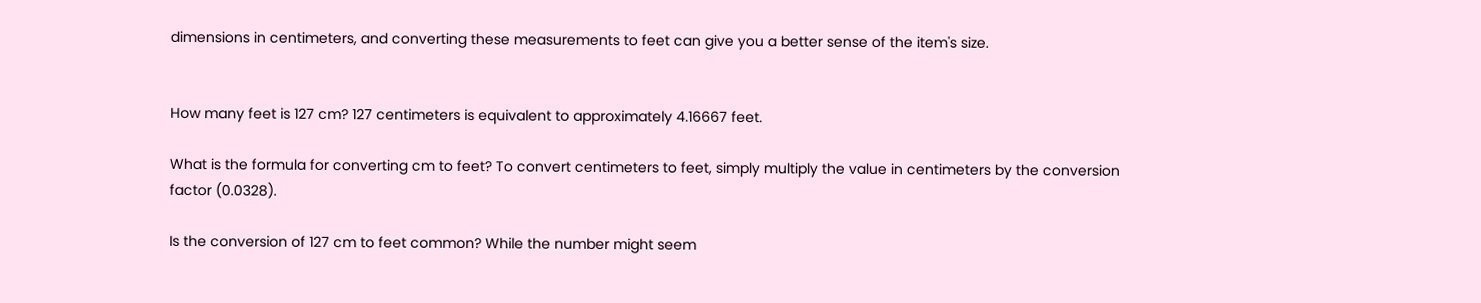dimensions in centimeters, and converting these measurements to feet can give you a better sense of the item's size.


How many feet is 127 cm? 127 centimeters is equivalent to approximately 4.16667 feet.

What is the formula for converting cm to feet? To convert centimeters to feet, simply multiply the value in centimeters by the conversion factor (0.0328).

Is the conversion of 127 cm to feet common? While the number might seem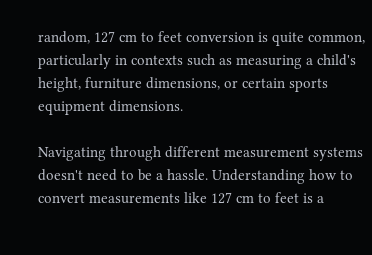random, 127 cm to feet conversion is quite common, particularly in contexts such as measuring a child's height, furniture dimensions, or certain sports equipment dimensions.

Navigating through different measurement systems doesn't need to be a hassle. Understanding how to convert measurements like 127 cm to feet is a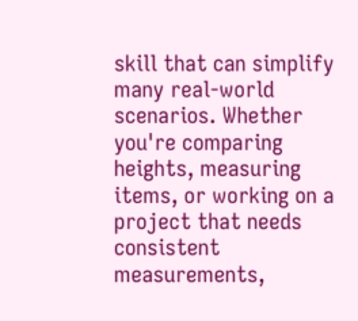skill that can simplify many real-world scenarios. Whether you're comparing heights, measuring items, or working on a project that needs consistent measurements,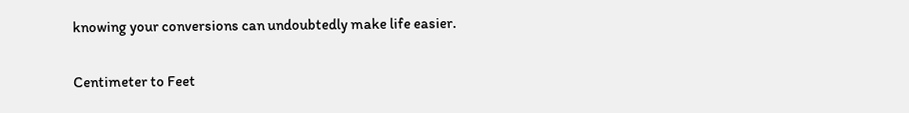knowing your conversions can undoubtedly make life easier.

Centimeter to Feet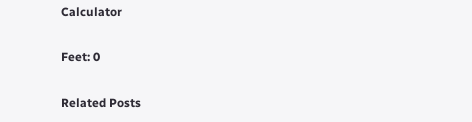Calculator

Feet: 0

Related Posts